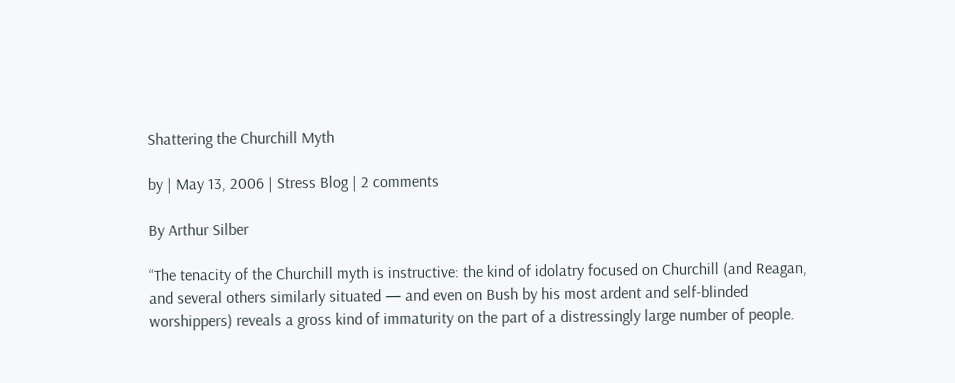Shattering the Churchill Myth

by | May 13, 2006 | Stress Blog | 2 comments

By Arthur Silber

“The tenacity of the Churchill myth is instructive: the kind of idolatry focused on Churchill (and Reagan, and several others similarly situated — and even on Bush by his most ardent and self-blinded worshippers) reveals a gross kind of immaturity on the part of a distressingly large number of people.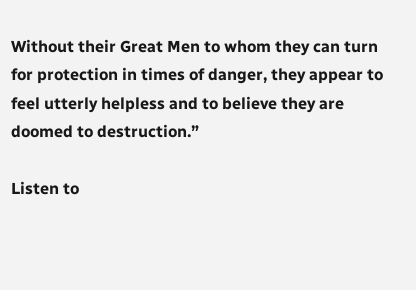Without their Great Men to whom they can turn for protection in times of danger, they appear to feel utterly helpless and to believe they are doomed to destruction.”

Listen to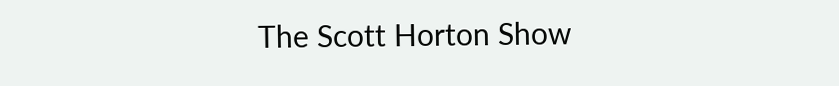The Scott Horton Show